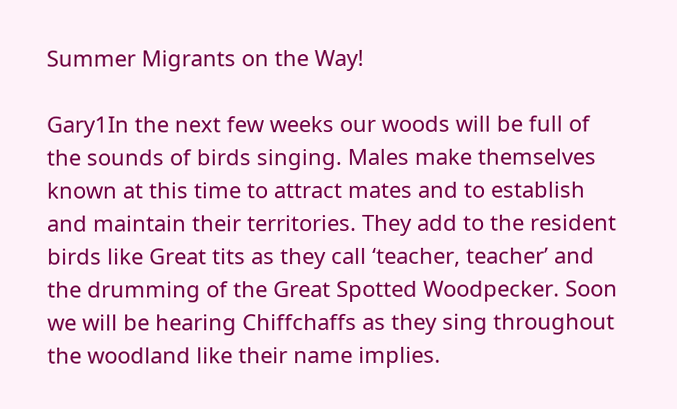Summer Migrants on the Way!

Gary1In the next few weeks our woods will be full of the sounds of birds singing. Males make themselves known at this time to attract mates and to establish and maintain their territories. They add to the resident birds like Great tits as they call ‘teacher, teacher’ and the drumming of the Great Spotted Woodpecker. Soon we will be hearing Chiffchaffs as they sing throughout the woodland like their name implies.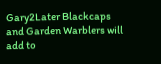Gary2Later Blackcaps and Garden Warblers will add to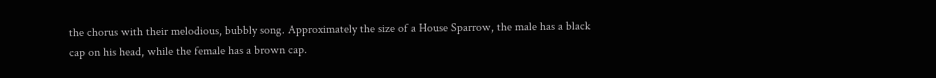the chorus with their melodious, bubbly song. Approximately the size of a House Sparrow, the male has a black cap on his head, while the female has a brown cap.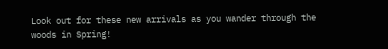Look out for these new arrivals as you wander through the woods in Spring!